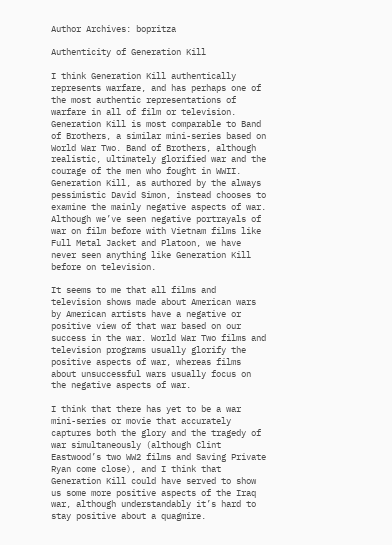Author Archives: bopritza

Authenticity of Generation Kill

I think Generation Kill authentically represents warfare, and has perhaps one of the most authentic representations of warfare in all of film or television. Generation Kill is most comparable to Band of Brothers, a similar mini-series based on World War Two. Band of Brothers, although realistic, ultimately glorified war and the courage of the men who fought in WWII. Generation Kill, as authored by the always pessimistic David Simon, instead chooses to examine the mainly negative aspects of war. Although we’ve seen negative portrayals of war on film before with Vietnam films like Full Metal Jacket and Platoon, we have never seen anything like Generation Kill before on television.

It seems to me that all films and television shows made about American wars by American artists have a negative or positive view of that war based on our success in the war. World War Two films and television programs usually glorify the positive aspects of war, whereas films about unsuccessful wars usually focus on the negative aspects of war.

I think that there has yet to be a war mini-series or movie that accurately captures both the glory and the tragedy of war simultaneously (although Clint Eastwood’s two WW2 films and Saving Private Ryan come close), and I think that Generation Kill could have served to show us some more positive aspects of the Iraq war, although understandably it’s hard to stay positive about a quagmire.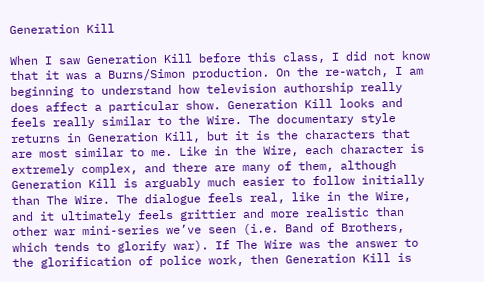Generation Kill

When I saw Generation Kill before this class, I did not know that it was a Burns/Simon production. On the re-watch, I am beginning to understand how television authorship really does affect a particular show. Generation Kill looks and feels really similar to the Wire. The documentary style returns in Generation Kill, but it is the characters that are most similar to me. Like in the Wire, each character is extremely complex, and there are many of them, although Generation Kill is arguably much easier to follow initially than The Wire. The dialogue feels real, like in the Wire, and it ultimately feels grittier and more realistic than other war mini-series we’ve seen (i.e. Band of Brothers, which tends to glorify war). If The Wire was the answer to the glorification of police work, then Generation Kill is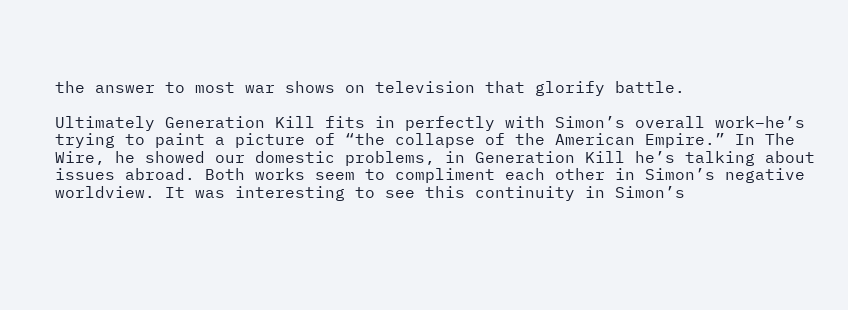the answer to most war shows on television that glorify battle.

Ultimately Generation Kill fits in perfectly with Simon’s overall work–he’s trying to paint a picture of “the collapse of the American Empire.” In The Wire, he showed our domestic problems, in Generation Kill he’s talking about issues abroad. Both works seem to compliment each other in Simon’s negative worldview. It was interesting to see this continuity in Simon’s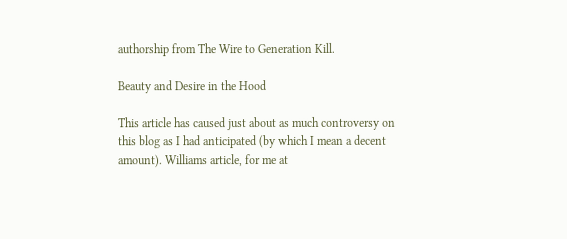authorship from The Wire to Generation Kill.

Beauty and Desire in the Hood

This article has caused just about as much controversy on this blog as I had anticipated (by which I mean a decent amount). Williams article, for me at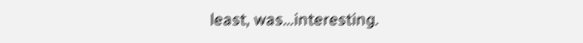least, was…interesting.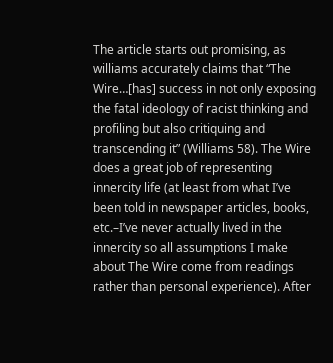The article starts out promising, as williams accurately claims that “The Wire…[has] success in not only exposing the fatal ideology of racist thinking and profiling but also critiquing and transcending it” (Williams 58). The Wire does a great job of representing innercity life (at least from what I’ve been told in newspaper articles, books, etc.–I’ve never actually lived in the innercity so all assumptions I make about The Wire come from readings rather than personal experience). After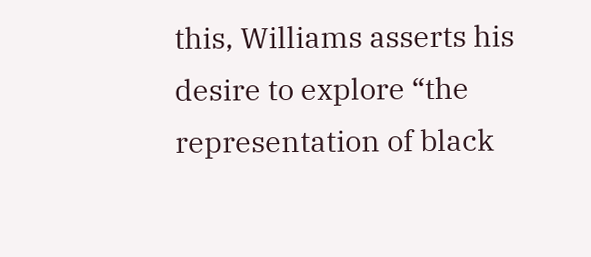this, Williams asserts his desire to explore “the representation of black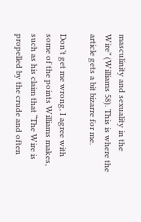masculinity and sexuality in the Wire” (Williams 58). This is where the article gets a bit bizarre for me.

Don’t get me wrong, I agree with some of the points Williams makes, such as his claim that “The Wire is propelled by the crude and often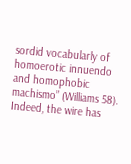sordid vocabularly of homoerotic innuendo and homophobic machismo” (Williams 58). Indeed, the wire has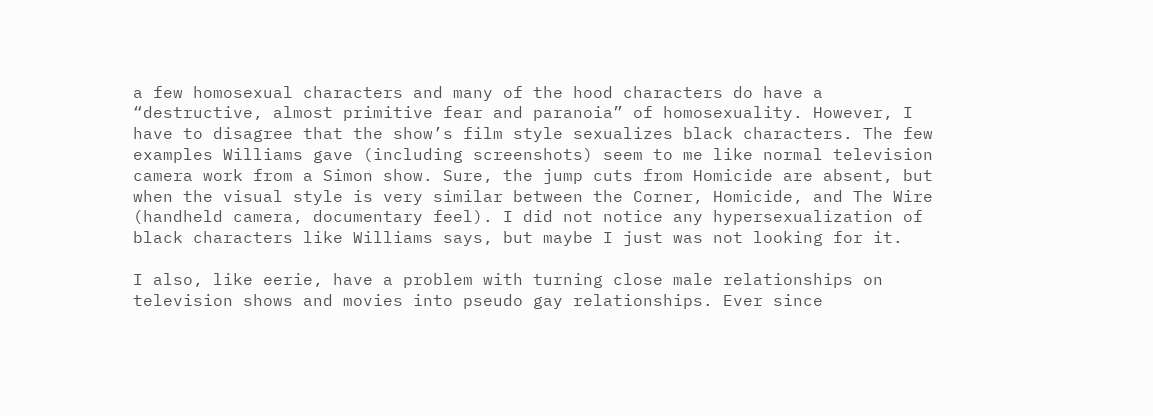a few homosexual characters and many of the hood characters do have a “destructive, almost primitive fear and paranoia” of homosexuality. However, I have to disagree that the show’s film style sexualizes black characters. The few examples Williams gave (including screenshots) seem to me like normal television camera work from a Simon show. Sure, the jump cuts from Homicide are absent, but when the visual style is very similar between the Corner, Homicide, and The Wire (handheld camera, documentary feel). I did not notice any hypersexualization of black characters like Williams says, but maybe I just was not looking for it.

I also, like eerie, have a problem with turning close male relationships on television shows and movies into pseudo gay relationships. Ever since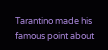Tarantino made his famous point about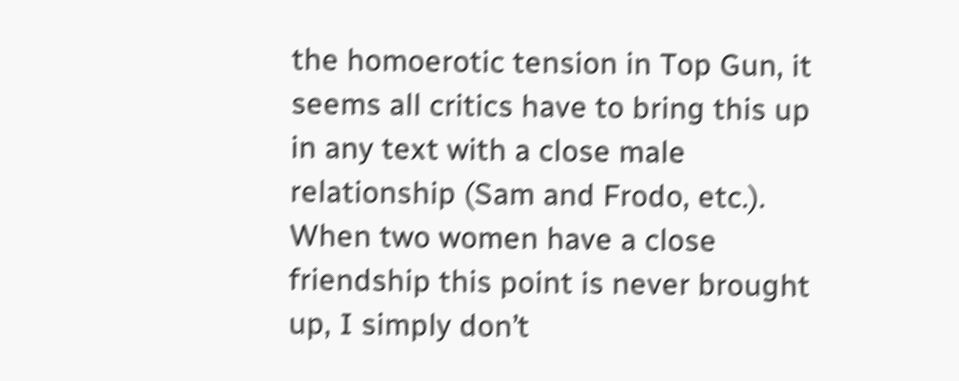the homoerotic tension in Top Gun, it seems all critics have to bring this up in any text with a close male relationship (Sam and Frodo, etc.). When two women have a close friendship this point is never brought up, I simply don’t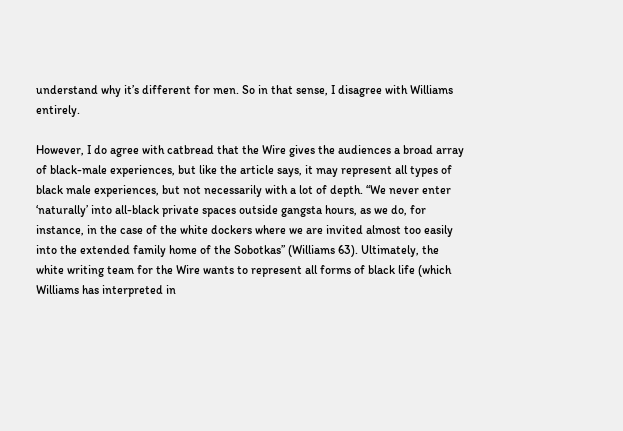understand why it’s different for men. So in that sense, I disagree with Williams entirely.

However, I do agree with catbread that the Wire gives the audiences a broad array of black-male experiences, but like the article says, it may represent all types of black male experiences, but not necessarily with a lot of depth. “We never enter ‘naturally’ into all-black private spaces outside gangsta hours, as we do, for instance, in the case of the white dockers where we are invited almost too easily into the extended family home of the Sobotkas” (Williams 63). Ultimately, the white writing team for the Wire wants to represent all forms of black life (which Williams has interpreted in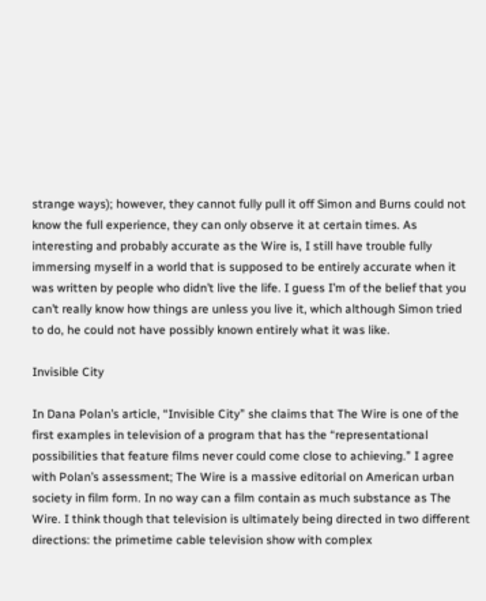strange ways); however, they cannot fully pull it off Simon and Burns could not know the full experience, they can only observe it at certain times. As interesting and probably accurate as the Wire is, I still have trouble fully immersing myself in a world that is supposed to be entirely accurate when it was written by people who didn’t live the life. I guess I’m of the belief that you can’t really know how things are unless you live it, which although Simon tried to do, he could not have possibly known entirely what it was like.

Invisible City

In Dana Polan’s article, “Invisible City” she claims that The Wire is one of the first examples in television of a program that has the “representational possibilities that feature films never could come close to achieving.” I agree with Polan’s assessment; The Wire is a massive editorial on American urban society in film form. In no way can a film contain as much substance as The Wire. I think though that television is ultimately being directed in two different directions: the primetime cable television show with complex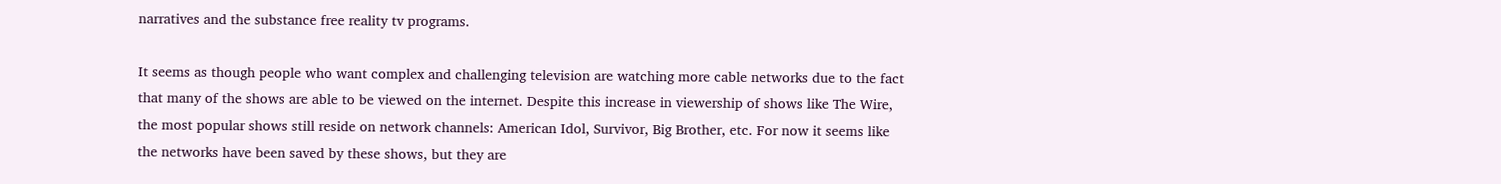narratives and the substance free reality tv programs.

It seems as though people who want complex and challenging television are watching more cable networks due to the fact that many of the shows are able to be viewed on the internet. Despite this increase in viewership of shows like The Wire, the most popular shows still reside on network channels: American Idol, Survivor, Big Brother, etc. For now it seems like the networks have been saved by these shows, but they are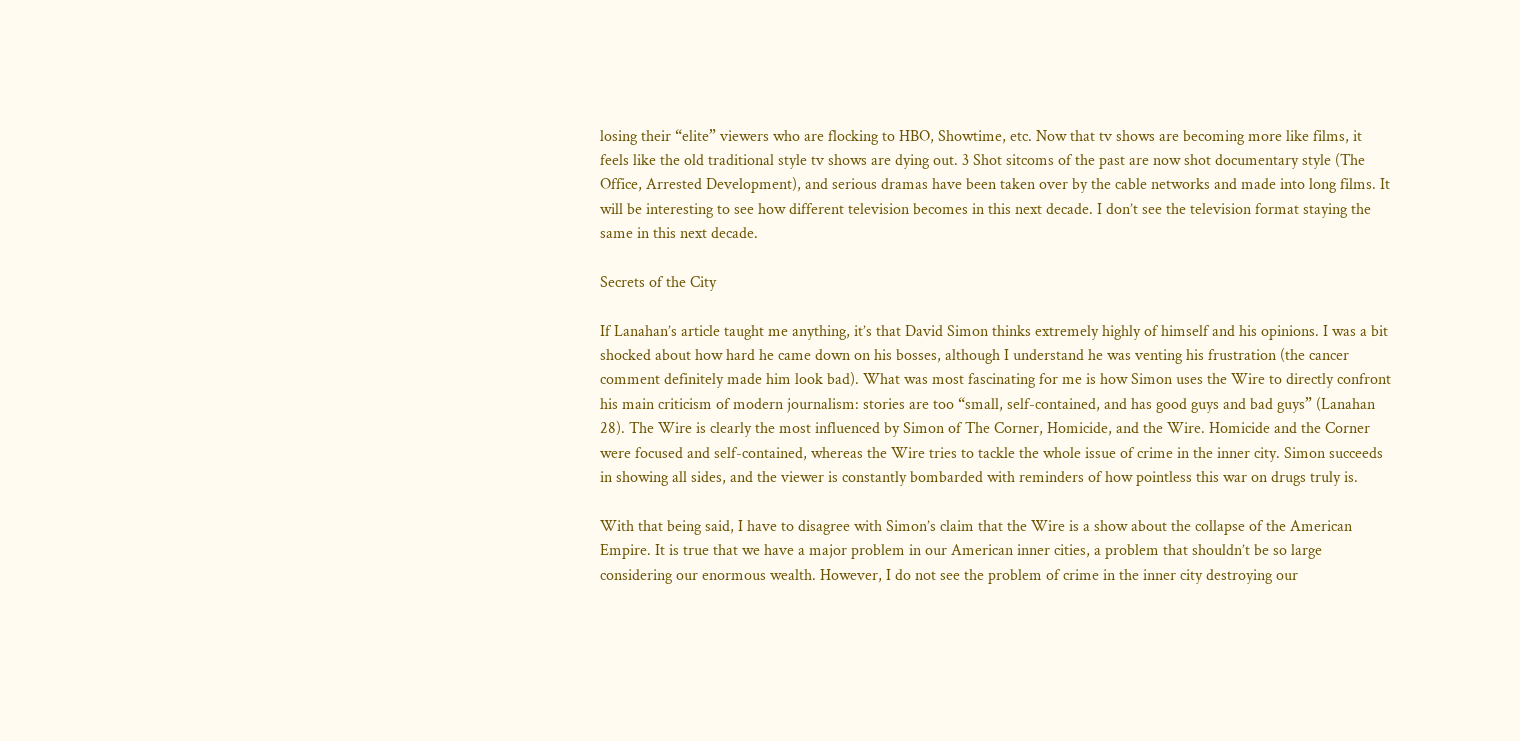losing their “elite” viewers who are flocking to HBO, Showtime, etc. Now that tv shows are becoming more like films, it feels like the old traditional style tv shows are dying out. 3 Shot sitcoms of the past are now shot documentary style (The Office, Arrested Development), and serious dramas have been taken over by the cable networks and made into long films. It will be interesting to see how different television becomes in this next decade. I don’t see the television format staying the same in this next decade.

Secrets of the City

If Lanahan’s article taught me anything, it’s that David Simon thinks extremely highly of himself and his opinions. I was a bit shocked about how hard he came down on his bosses, although I understand he was venting his frustration (the cancer comment definitely made him look bad). What was most fascinating for me is how Simon uses the Wire to directly confront his main criticism of modern journalism: stories are too “small, self-contained, and has good guys and bad guys” (Lanahan 28). The Wire is clearly the most influenced by Simon of The Corner, Homicide, and the Wire. Homicide and the Corner were focused and self-contained, whereas the Wire tries to tackle the whole issue of crime in the inner city. Simon succeeds in showing all sides, and the viewer is constantly bombarded with reminders of how pointless this war on drugs truly is.

With that being said, I have to disagree with Simon’s claim that the Wire is a show about the collapse of the American Empire. It is true that we have a major problem in our American inner cities, a problem that shouldn’t be so large considering our enormous wealth. However, I do not see the problem of crime in the inner city destroying our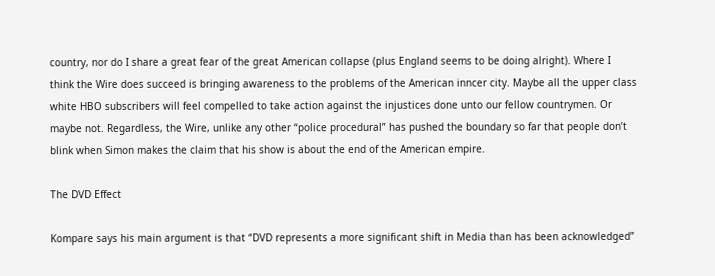country, nor do I share a great fear of the great American collapse (plus England seems to be doing alright). Where I think the Wire does succeed is bringing awareness to the problems of the American inncer city. Maybe all the upper class white HBO subscribers will feel compelled to take action against the injustices done unto our fellow countrymen. Or maybe not. Regardless, the Wire, unlike any other “police procedural” has pushed the boundary so far that people don’t blink when Simon makes the claim that his show is about the end of the American empire.

The DVD Effect

Kompare says his main argument is that “DVD represents a more significant shift in Media than has been acknowledged”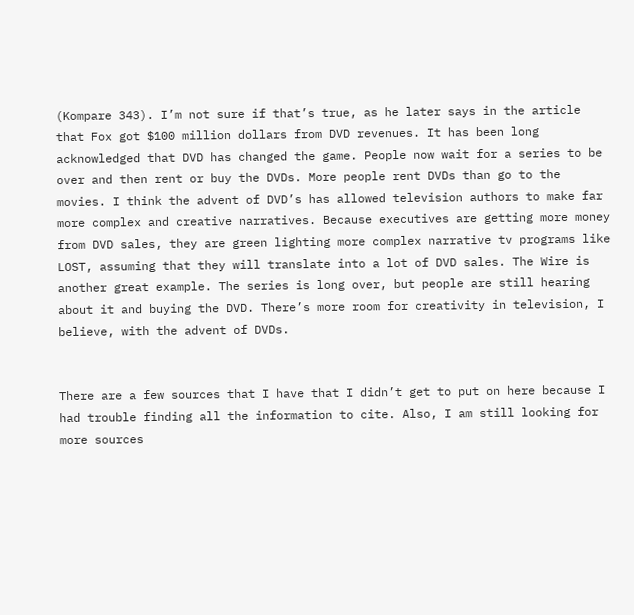(Kompare 343). I’m not sure if that’s true, as he later says in the article that Fox got $100 million dollars from DVD revenues. It has been long acknowledged that DVD has changed the game. People now wait for a series to be over and then rent or buy the DVDs. More people rent DVDs than go to the movies. I think the advent of DVD’s has allowed television authors to make far more complex and creative narratives. Because executives are getting more money from DVD sales, they are green lighting more complex narrative tv programs like LOST, assuming that they will translate into a lot of DVD sales. The Wire is another great example. The series is long over, but people are still hearing about it and buying the DVD. There’s more room for creativity in television, I believe, with the advent of DVDs.


There are a few sources that I have that I didn’t get to put on here because I had trouble finding all the information to cite. Also, I am still looking for more sources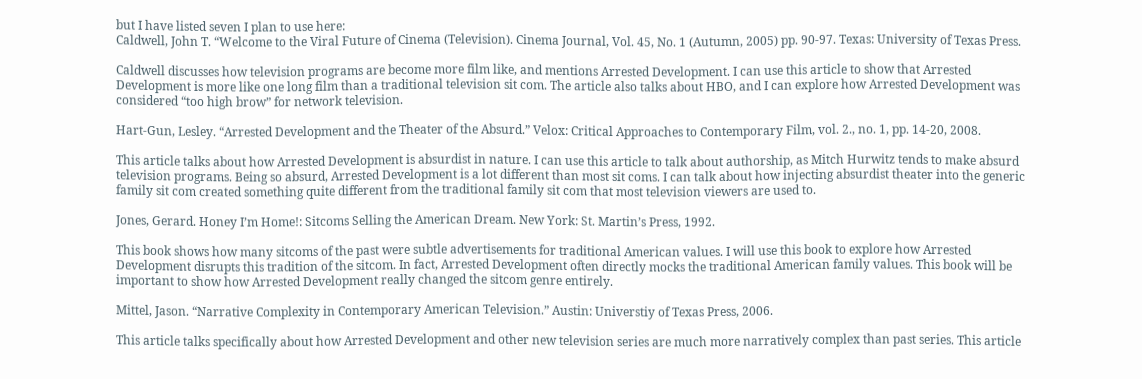but I have listed seven I plan to use here:
Caldwell, John T. “Welcome to the Viral Future of Cinema (Television). Cinema Journal, Vol. 45, No. 1 (Autumn, 2005) pp. 90-97. Texas: University of Texas Press.

Caldwell discusses how television programs are become more film like, and mentions Arrested Development. I can use this article to show that Arrested Development is more like one long film than a traditional television sit com. The article also talks about HBO, and I can explore how Arrested Development was considered “too high brow” for network television.

Hart-Gun, Lesley. “Arrested Development and the Theater of the Absurd.” Velox: Critical Approaches to Contemporary Film, vol. 2., no. 1, pp. 14-20, 2008.

This article talks about how Arrested Development is absurdist in nature. I can use this article to talk about authorship, as Mitch Hurwitz tends to make absurd television programs. Being so absurd, Arrested Development is a lot different than most sit coms. I can talk about how injecting absurdist theater into the generic family sit com created something quite different from the traditional family sit com that most television viewers are used to.

Jones, Gerard. Honey I’m Home!: Sitcoms Selling the American Dream. New York: St. Martin’s Press, 1992.

This book shows how many sitcoms of the past were subtle advertisements for traditional American values. I will use this book to explore how Arrested Development disrupts this tradition of the sitcom. In fact, Arrested Development often directly mocks the traditional American family values. This book will be important to show how Arrested Development really changed the sitcom genre entirely.

Mittel, Jason. “Narrative Complexity in Contemporary American Television.” Austin: Universtiy of Texas Press, 2006.

This article talks specifically about how Arrested Development and other new television series are much more narratively complex than past series. This article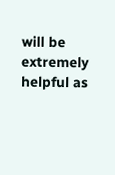will be extremely helpful as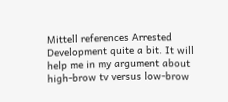Mittell references Arrested Development quite a bit. It will help me in my argument about high-brow tv versus low-brow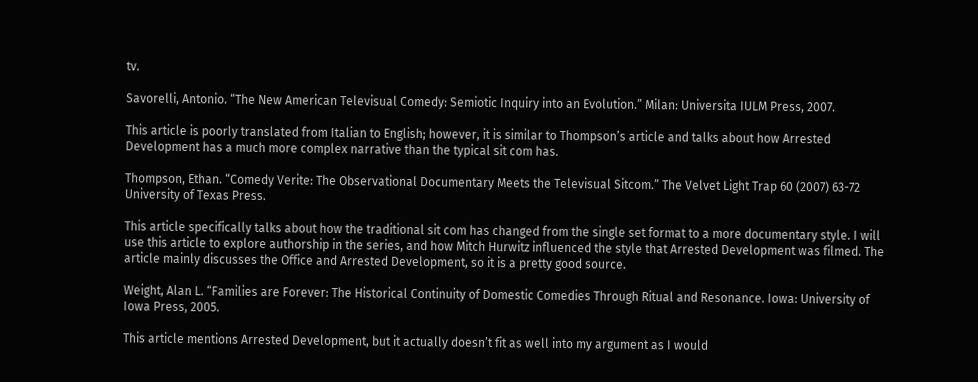tv.

Savorelli, Antonio. “The New American Televisual Comedy: Semiotic Inquiry into an Evolution.” Milan: Universita IULM Press, 2007.

This article is poorly translated from Italian to English; however, it is similar to Thompson’s article and talks about how Arrested Development has a much more complex narrative than the typical sit com has.

Thompson, Ethan. “Comedy Verite: The Observational Documentary Meets the Televisual Sitcom.” The Velvet Light Trap 60 (2007) 63-72 University of Texas Press.

This article specifically talks about how the traditional sit com has changed from the single set format to a more documentary style. I will use this article to explore authorship in the series, and how Mitch Hurwitz influenced the style that Arrested Development was filmed. The article mainly discusses the Office and Arrested Development, so it is a pretty good source.

Weight, Alan L. “Families are Forever: The Historical Continuity of Domestic Comedies Through Ritual and Resonance. Iowa: University of Iowa Press, 2005.

This article mentions Arrested Development, but it actually doesn’t fit as well into my argument as I would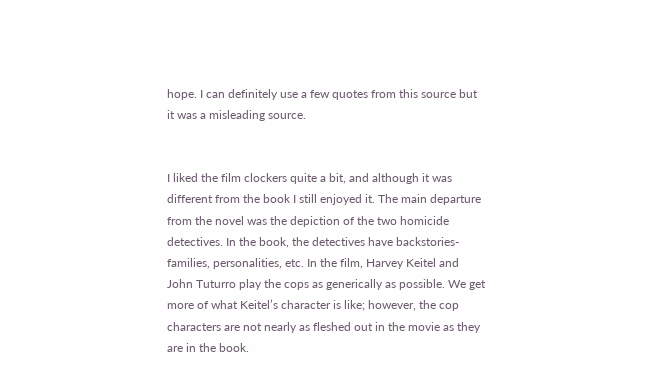hope. I can definitely use a few quotes from this source but it was a misleading source.


I liked the film clockers quite a bit, and although it was different from the book I still enjoyed it. The main departure from the novel was the depiction of the two homicide detectives. In the book, the detectives have backstories- families, personalities, etc. In the film, Harvey Keitel and John Tuturro play the cops as generically as possible. We get more of what Keitel’s character is like; however, the cop characters are not nearly as fleshed out in the movie as they are in the book.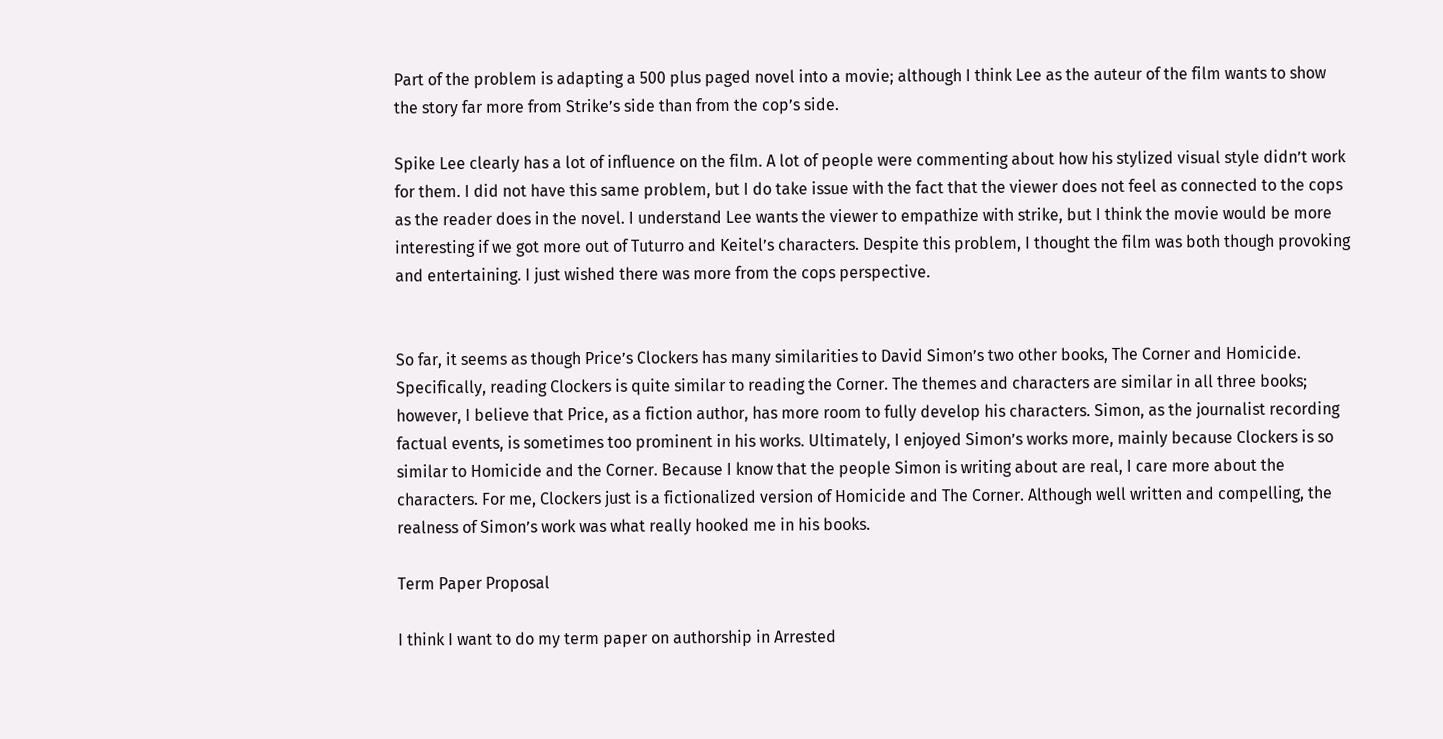Part of the problem is adapting a 500 plus paged novel into a movie; although I think Lee as the auteur of the film wants to show the story far more from Strike’s side than from the cop’s side.

Spike Lee clearly has a lot of influence on the film. A lot of people were commenting about how his stylized visual style didn’t work for them. I did not have this same problem, but I do take issue with the fact that the viewer does not feel as connected to the cops as the reader does in the novel. I understand Lee wants the viewer to empathize with strike, but I think the movie would be more interesting if we got more out of Tuturro and Keitel’s characters. Despite this problem, I thought the film was both though provoking and entertaining. I just wished there was more from the cops perspective.


So far, it seems as though Price’s Clockers has many similarities to David Simon’s two other books, The Corner and Homicide. Specifically, reading Clockers is quite similar to reading the Corner. The themes and characters are similar in all three books; however, I believe that Price, as a fiction author, has more room to fully develop his characters. Simon, as the journalist recording factual events, is sometimes too prominent in his works. Ultimately, I enjoyed Simon’s works more, mainly because Clockers is so similar to Homicide and the Corner. Because I know that the people Simon is writing about are real, I care more about the characters. For me, Clockers just is a fictionalized version of Homicide and The Corner. Although well written and compelling, the realness of Simon’s work was what really hooked me in his books.

Term Paper Proposal

I think I want to do my term paper on authorship in Arrested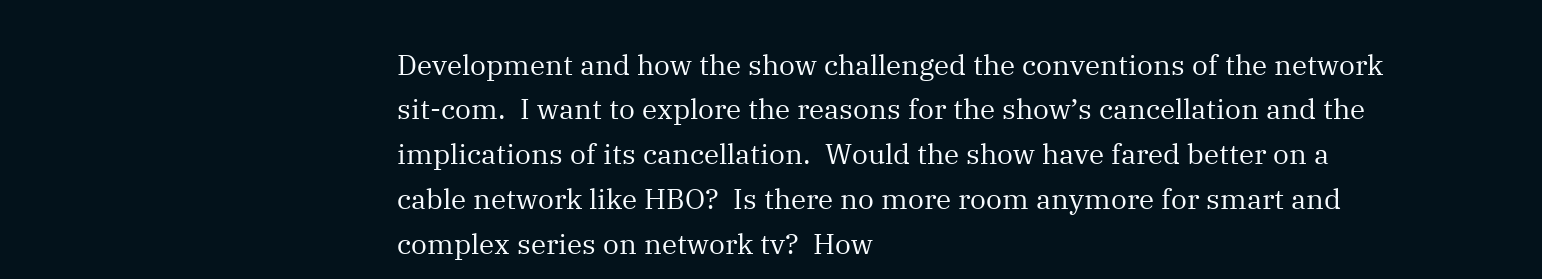Development and how the show challenged the conventions of the network sit-com.  I want to explore the reasons for the show’s cancellation and the implications of its cancellation.  Would the show have fared better on a cable network like HBO?  Is there no more room anymore for smart and complex series on network tv?  How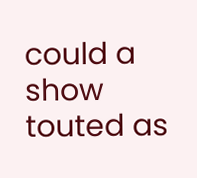could a show touted as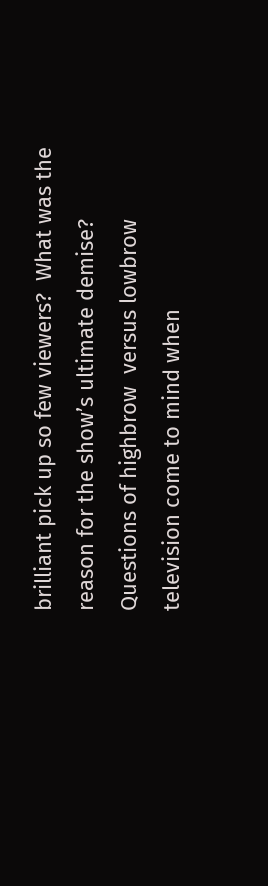brilliant pick up so few viewers?  What was the reason for the show’s ultimate demise?  Questions of highbrow  versus lowbrow television come to mind when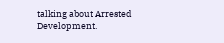talking about Arrested Development.